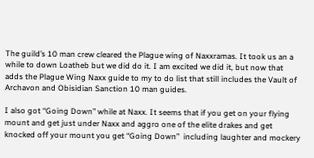The guild’s 10 man crew cleared the Plague wing of Naxxramas. It took us an a while to down Loatheb but we did do it. I am excited we did it, but now that adds the Plague Wing Naxx guide to my to do list that still includes the Vault of Archavon and Obisidian Sanction 10 man guides.

I also got “Going Down” while at Naxx. It seems that if you get on your flying mount and get just under Naxx and aggro one of the elite drakes and get knocked off your mount you get “Going Down”  including laughter and mockery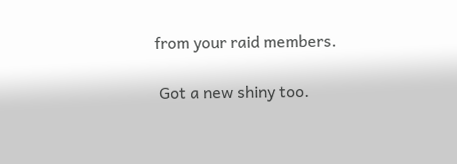from your raid members.

 Got a new shiny too.